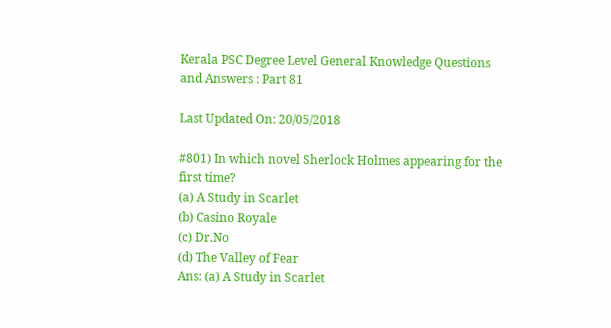Kerala PSC Degree Level General Knowledge Questions and Answers : Part 81

Last Updated On: 20/05/2018

#801) In which novel Sherlock Holmes appearing for the first time?
(a) A Study in Scarlet
(b) Casino Royale
(c) Dr.No
(d) The Valley of Fear
Ans: (a) A Study in Scarlet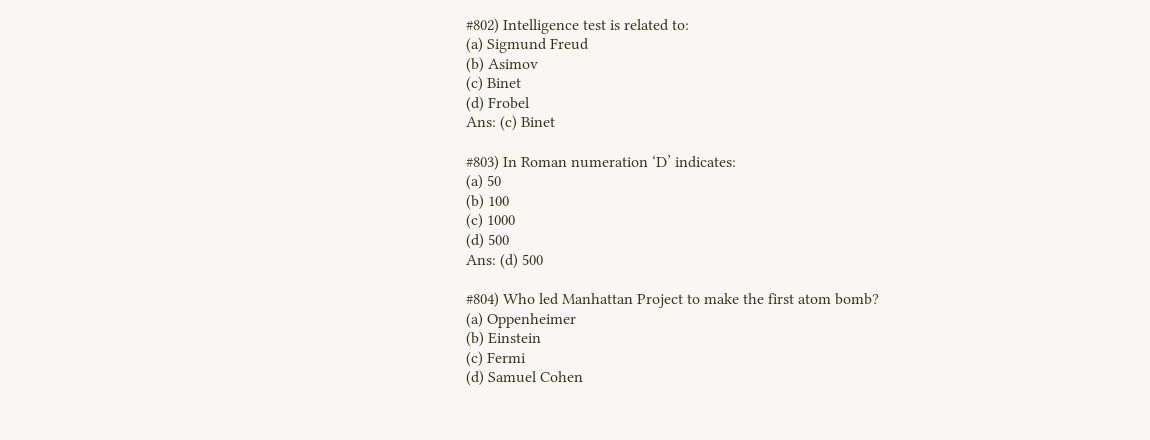#802) Intelligence test is related to:
(a) Sigmund Freud
(b) Asimov
(c) Binet
(d) Frobel
Ans: (c) Binet

#803) In Roman numeration ‘D’ indicates:
(a) 50
(b) 100
(c) 1000
(d) 500
Ans: (d) 500

#804) Who led Manhattan Project to make the first atom bomb?
(a) Oppenheimer
(b) Einstein
(c) Fermi
(d) Samuel Cohen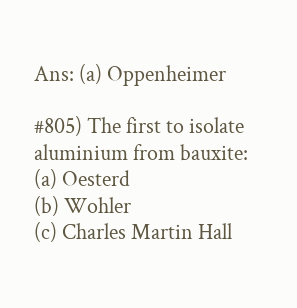Ans: (a) Oppenheimer

#805) The first to isolate aluminium from bauxite:
(a) Oesterd
(b) Wohler
(c) Charles Martin Hall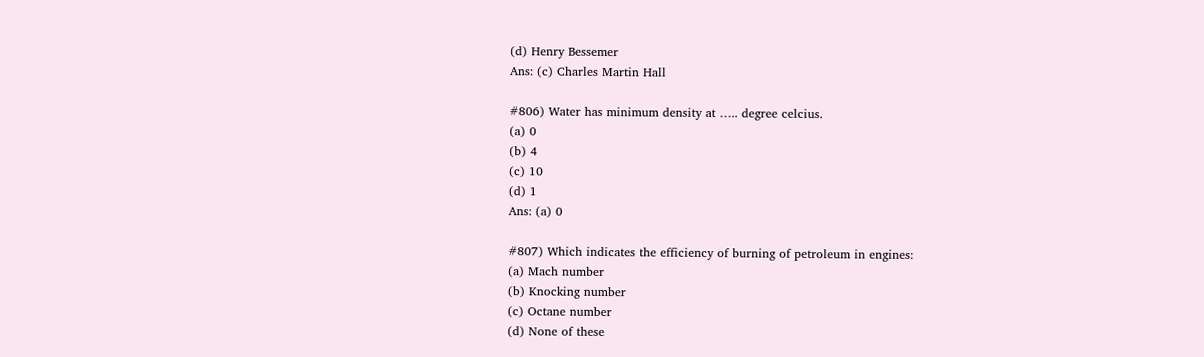(d) Henry Bessemer
Ans: (c) Charles Martin Hall

#806) Water has minimum density at ….. degree celcius.
(a) 0
(b) 4
(c) 10
(d) 1
Ans: (a) 0

#807) Which indicates the efficiency of burning of petroleum in engines:
(a) Mach number
(b) Knocking number
(c) Octane number
(d) None of these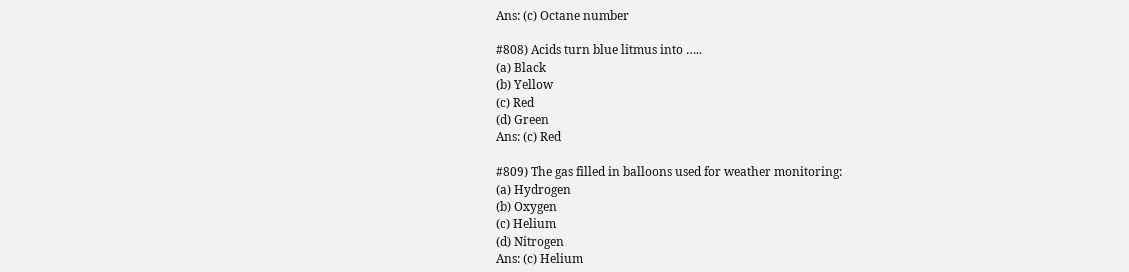Ans: (c) Octane number

#808) Acids turn blue litmus into …..
(a) Black
(b) Yellow
(c) Red
(d) Green
Ans: (c) Red

#809) The gas filled in balloons used for weather monitoring:
(a) Hydrogen
(b) Oxygen
(c) Helium
(d) Nitrogen
Ans: (c) Helium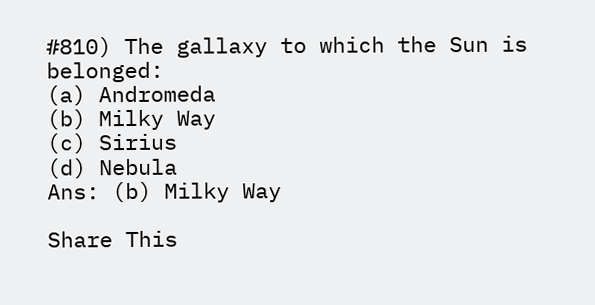#810) The gallaxy to which the Sun is belonged:
(a) Andromeda
(b) Milky Way
(c) Sirius
(d) Nebula
Ans: (b) Milky Way

Share This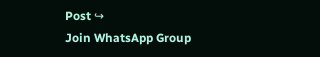Post ↪
Join WhatsApp Group